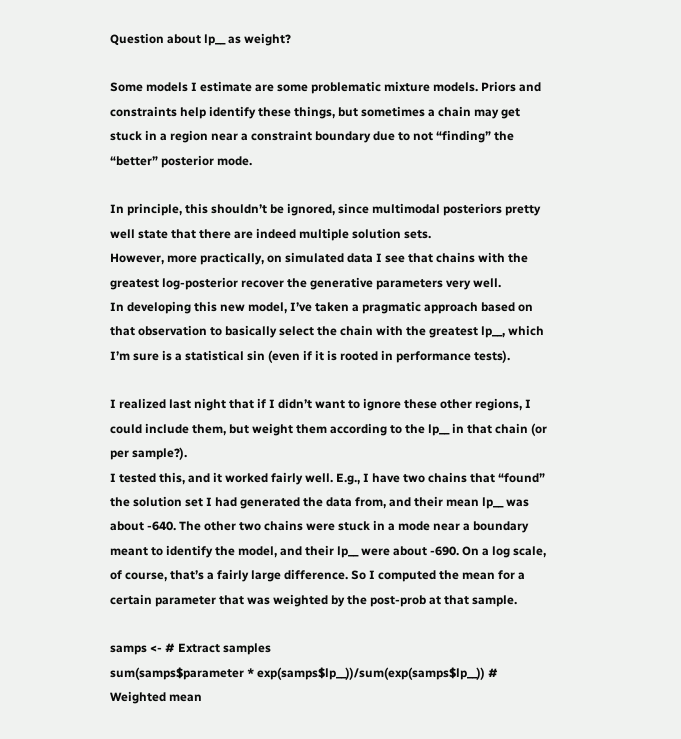Question about lp__ as weight?

Some models I estimate are some problematic mixture models. Priors and constraints help identify these things, but sometimes a chain may get stuck in a region near a constraint boundary due to not “finding” the “better” posterior mode.

In principle, this shouldn’t be ignored, since multimodal posteriors pretty well state that there are indeed multiple solution sets.
However, more practically, on simulated data I see that chains with the greatest log-posterior recover the generative parameters very well.
In developing this new model, I’ve taken a pragmatic approach based on that observation to basically select the chain with the greatest lp__, which I’m sure is a statistical sin (even if it is rooted in performance tests).

I realized last night that if I didn’t want to ignore these other regions, I could include them, but weight them according to the lp__ in that chain (or per sample?).
I tested this, and it worked fairly well. E.g., I have two chains that “found” the solution set I had generated the data from, and their mean lp__ was about -640. The other two chains were stuck in a mode near a boundary meant to identify the model, and their lp__ were about -690. On a log scale, of course, that’s a fairly large difference. So I computed the mean for a certain parameter that was weighted by the post-prob at that sample.

samps <- # Extract samples
sum(samps$parameter * exp(samps$lp__))/sum(exp(samps$lp__)) # Weighted mean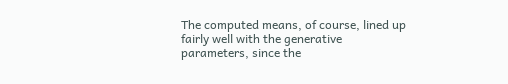The computed means, of course, lined up fairly well with the generative parameters, since the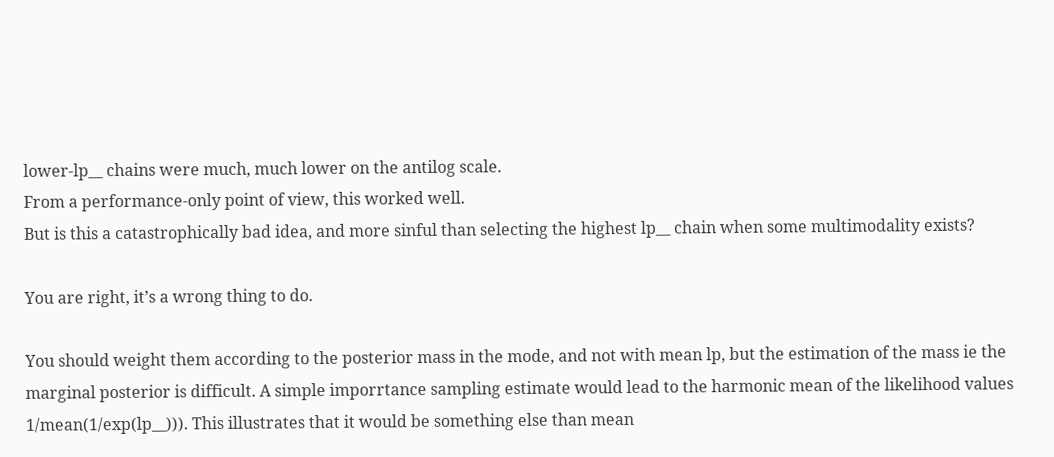lower-lp__ chains were much, much lower on the antilog scale.
From a performance-only point of view, this worked well.
But is this a catastrophically bad idea, and more sinful than selecting the highest lp__ chain when some multimodality exists?

You are right, it’s a wrong thing to do.

You should weight them according to the posterior mass in the mode, and not with mean lp, but the estimation of the mass ie the marginal posterior is difficult. A simple imporrtance sampling estimate would lead to the harmonic mean of the likelihood values 1/mean(1/exp(lp__))). This illustrates that it would be something else than mean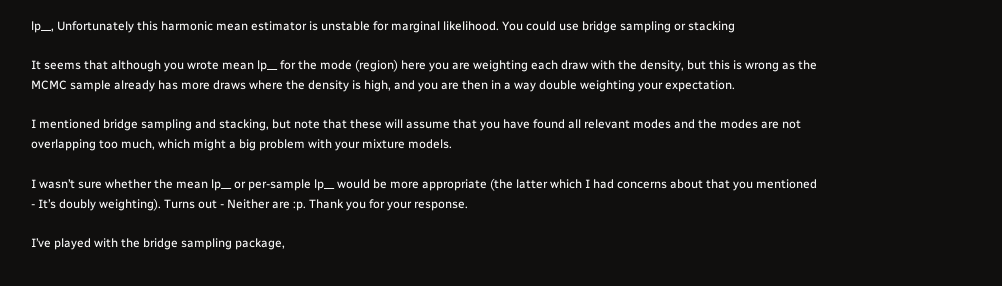lp__, Unfortunately this harmonic mean estimator is unstable for marginal likelihood. You could use bridge sampling or stacking

It seems that although you wrote mean lp__ for the mode (region) here you are weighting each draw with the density, but this is wrong as the MCMC sample already has more draws where the density is high, and you are then in a way double weighting your expectation.

I mentioned bridge sampling and stacking, but note that these will assume that you have found all relevant modes and the modes are not overlapping too much, which might a big problem with your mixture models.

I wasn’t sure whether the mean lp__ or per-sample lp__ would be more appropriate (the latter which I had concerns about that you mentioned - It’s doubly weighting). Turns out - Neither are :p. Thank you for your response.

I’ve played with the bridge sampling package,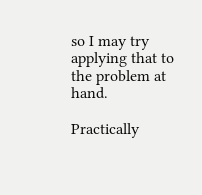so I may try applying that to the problem at hand.

Practically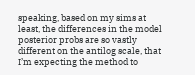speaking, based on my sims at least, the differences in the model posterior probs are so vastly different on the antilog scale, that I’m expecting the method to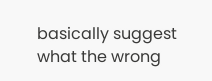basically suggest what the wrong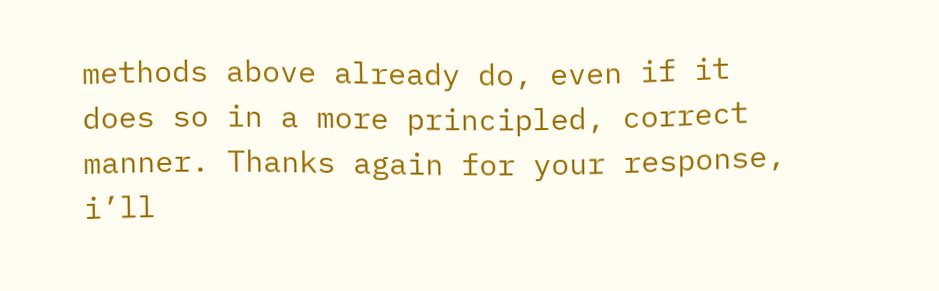methods above already do, even if it does so in a more principled, correct manner. Thanks again for your response, i’ll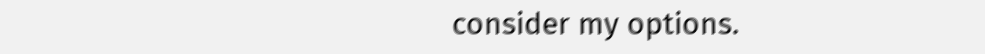consider my options.